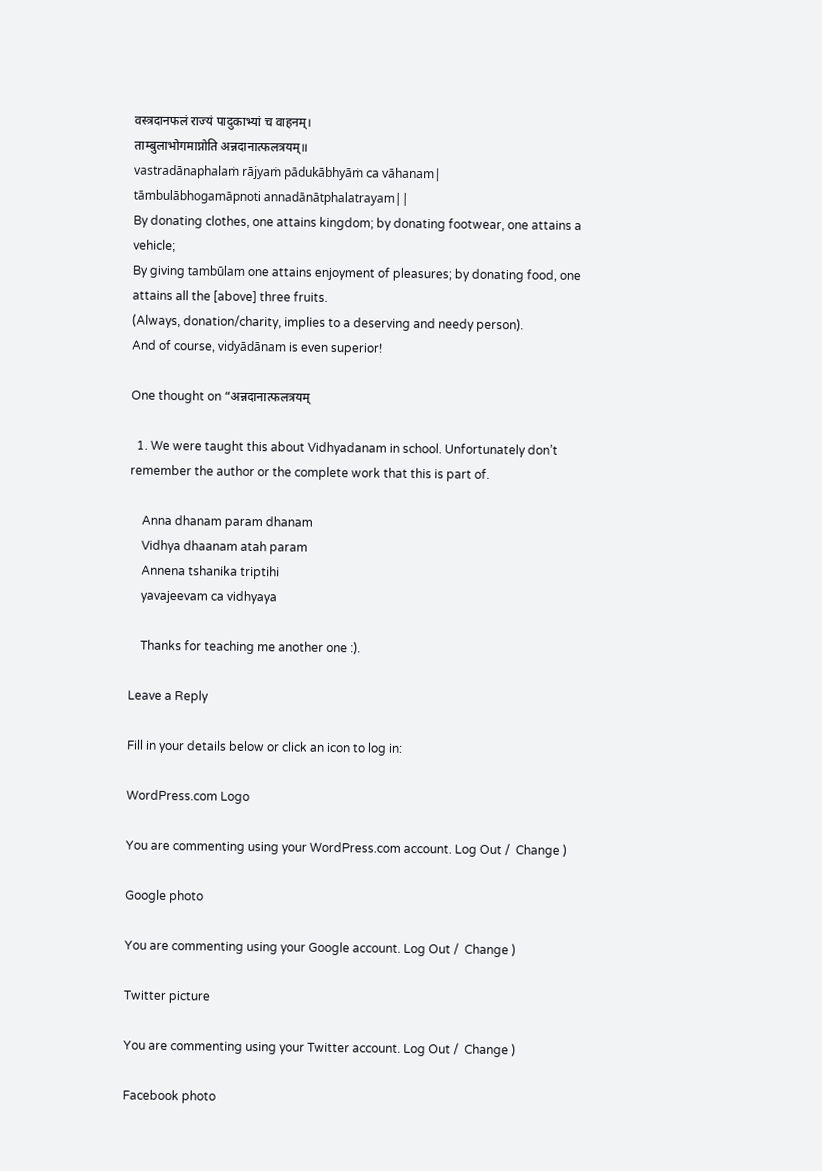वस्त्रदानफलं राज्यं पादुकाभ्यां च वाहनम्।
ताम्बुलाभोगमाप्नोति अन्नदानात्फलत्रयम्॥
vastradānaphalaṁ rājyaṁ pādukābhyāṁ ca vāhanam|
tāmbulābhogamāpnoti annadānātphalatrayam||
By donating clothes, one attains kingdom; by donating footwear, one attains a vehicle;
By giving tambūlam one attains enjoyment of pleasures; by donating food, one attains all the [above] three fruits.
(Always, donation/charity, implies to a deserving and needy person).
And of course, vidyādānam is even superior!

One thought on “अन्नदानात्फलत्रयम्

  1. We were taught this about Vidhyadanam in school. Unfortunately don’t remember the author or the complete work that this is part of.

    Anna dhanam param dhanam
    Vidhya dhaanam atah param
    Annena tshanika triptihi
    yavajeevam ca vidhyaya

    Thanks for teaching me another one :).

Leave a Reply

Fill in your details below or click an icon to log in:

WordPress.com Logo

You are commenting using your WordPress.com account. Log Out /  Change )

Google photo

You are commenting using your Google account. Log Out /  Change )

Twitter picture

You are commenting using your Twitter account. Log Out /  Change )

Facebook photo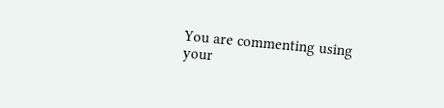You are commenting using your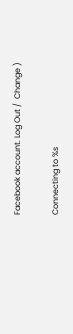Facebook account. Log Out /  Change )

Connecting to %s